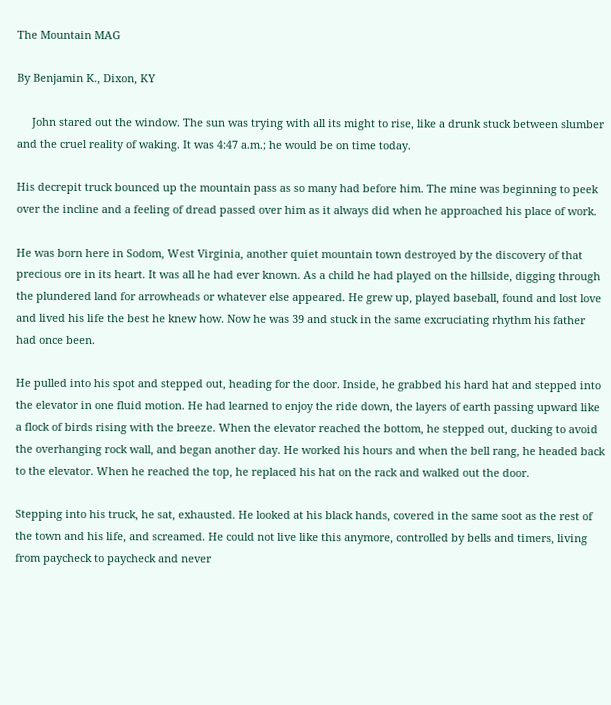The Mountain MAG

By Benjamin K., Dixon, KY

     John stared out the window. The sun was trying with all its might to rise, like a drunk stuck between slumber and the cruel reality of waking. It was 4:47 a.m.; he would be on time today.

His decrepit truck bounced up the mountain pass as so many had before him. The mine was beginning to peek over the incline and a feeling of dread passed over him as it always did when he approached his place of work.

He was born here in Sodom, West Virginia, another quiet mountain town destroyed by the discovery of that precious ore in its heart. It was all he had ever known. As a child he had played on the hillside, digging through the plundered land for arrowheads or whatever else appeared. He grew up, played baseball, found and lost love and lived his life the best he knew how. Now he was 39 and stuck in the same excruciating rhythm his father had once been.

He pulled into his spot and stepped out, heading for the door. Inside, he grabbed his hard hat and stepped into the elevator in one fluid motion. He had learned to enjoy the ride down, the layers of earth passing upward like a flock of birds rising with the breeze. When the elevator reached the bottom, he stepped out, ducking to avoid the overhanging rock wall, and began another day. He worked his hours and when the bell rang, he headed back to the elevator. When he reached the top, he replaced his hat on the rack and walked out the door.

Stepping into his truck, he sat, exhausted. He looked at his black hands, covered in the same soot as the rest of the town and his life, and screamed. He could not live like this anymore, controlled by bells and timers, living from paycheck to paycheck and never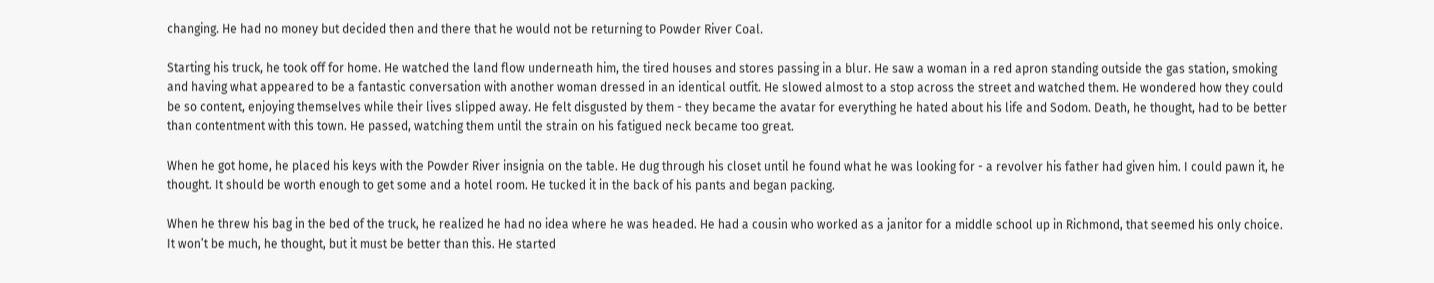changing. He had no money but decided then and there that he would not be returning to Powder River Coal.

Starting his truck, he took off for home. He watched the land flow underneath him, the tired houses and stores passing in a blur. He saw a woman in a red apron standing outside the gas station, smoking and having what appeared to be a fantastic conversation with another woman dressed in an identical outfit. He slowed almost to a stop across the street and watched them. He wondered how they could be so content, enjoying themselves while their lives slipped away. He felt disgusted by them - they became the avatar for everything he hated about his life and Sodom. Death, he thought, had to be better than contentment with this town. He passed, watching them until the strain on his fatigued neck became too great.

When he got home, he placed his keys with the Powder River insignia on the table. He dug through his closet until he found what he was looking for - a revolver his father had given him. I could pawn it, he thought. It should be worth enough to get some and a hotel room. He tucked it in the back of his pants and began packing.

When he threw his bag in the bed of the truck, he realized he had no idea where he was headed. He had a cousin who worked as a janitor for a middle school up in Richmond, that seemed his only choice. It won’t be much, he thought, but it must be better than this. He started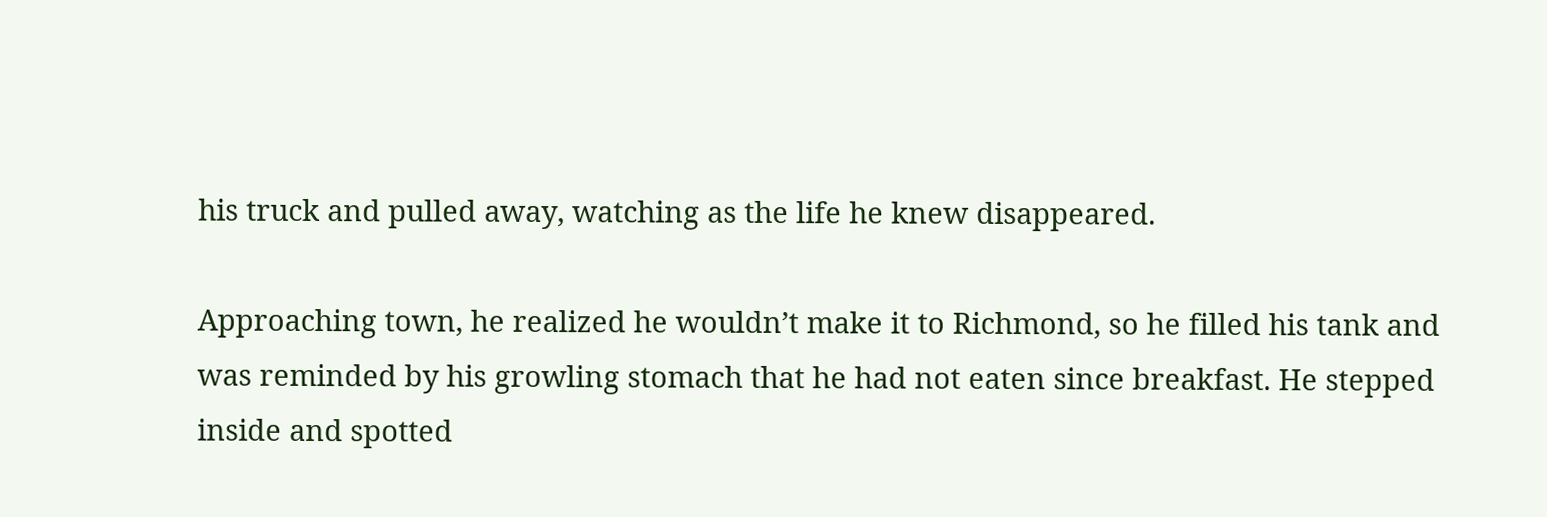his truck and pulled away, watching as the life he knew disappeared.

Approaching town, he realized he wouldn’t make it to Richmond, so he filled his tank and was reminded by his growling stomach that he had not eaten since breakfast. He stepped inside and spotted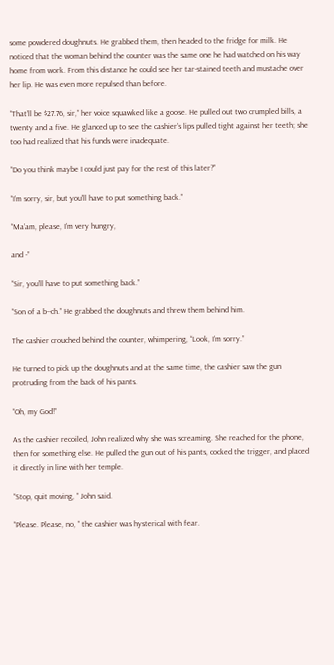some powdered doughnuts. He grabbed them, then headed to the fridge for milk. He noticed that the woman behind the counter was the same one he had watched on his way home from work. From this distance he could see her tar-stained teeth and mustache over her lip. He was even more repulsed than before.

“That’ll be $27.76, sir,” her voice squawked like a goose. He pulled out two crumpled bills, a twenty and a five. He glanced up to see the cashier’s lips pulled tight against her teeth; she too had realized that his funds were inadequate.

“Do you think maybe I could just pay for the rest of this later?”

“I’m sorry, sir, but you’ll have to put something back.”

“Ma’am, please, I’m very hungry,

and -”

“Sir, you’ll have to put something back.”

“Son of a b--ch.” He grabbed the doughnuts and threw them behind him.

The cashier crouched behind the counter, whimpering, “Look, I’m sorry.”

He turned to pick up the doughnuts and at the same time, the cashier saw the gun protruding from the back of his pants.

“Oh, my God!”

As the cashier recoiled, John realized why she was screaming. She reached for the phone, then for something else. He pulled the gun out of his pants, cocked the trigger, and placed it directly in line with her temple.

“Stop, quit moving, ” John said.

“Please. Please, no, ” the cashier was hysterical with fear.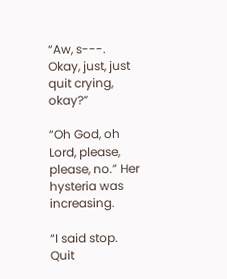“Aw, s---. Okay, just, just quit crying, okay?”

“Oh God, oh Lord, please, please, no.” Her hysteria was increasing.

“I said stop. Quit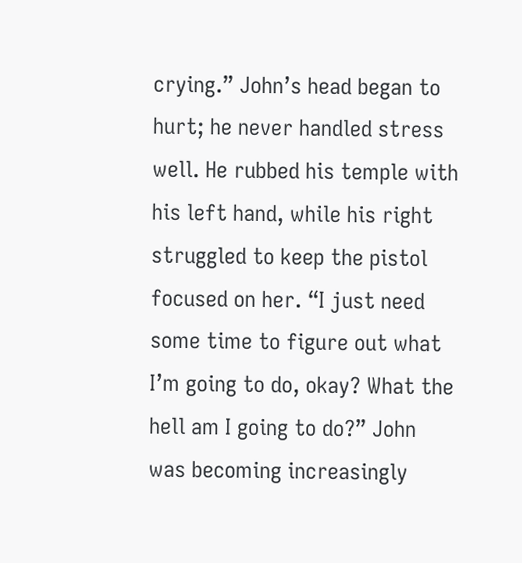crying.” John’s head began to hurt; he never handled stress well. He rubbed his temple with his left hand, while his right struggled to keep the pistol focused on her. “I just need some time to figure out what I’m going to do, okay? What the hell am I going to do?” John was becoming increasingly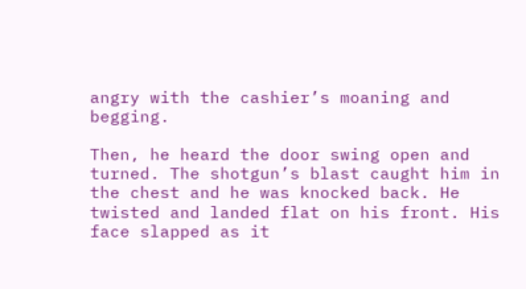angry with the cashier’s moaning and begging.

Then, he heard the door swing open and turned. The shotgun’s blast caught him in the chest and he was knocked back. He twisted and landed flat on his front. His face slapped as it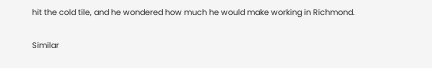hit the cold tile, and he wondered how much he would make working in Richmond.

Similar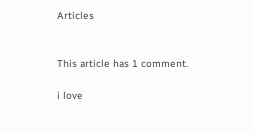Articles


This article has 1 comment.

i love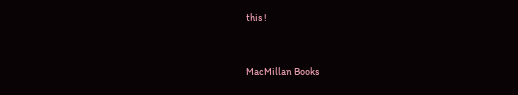this !


MacMillan Books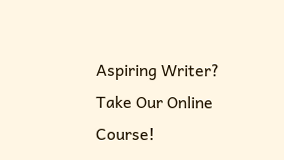Aspiring Writer? Take Our Online Course!